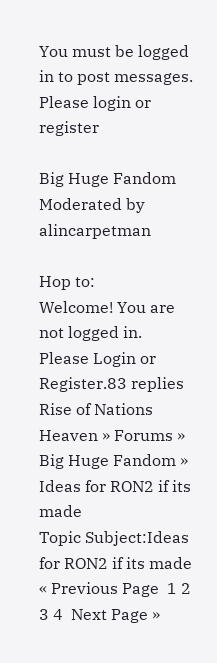You must be logged in to post messages.
Please login or register

Big Huge Fandom
Moderated by alincarpetman

Hop to:
Welcome! You are not logged in. Please Login or Register.83 replies
Rise of Nations Heaven » Forums » Big Huge Fandom » Ideas for RON2 if its made
Topic Subject:Ideas for RON2 if its made
« Previous Page  1 2 3 4  Next Page »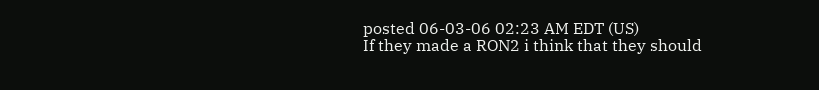posted 06-03-06 02:23 AM EDT (US)
If they made a RON2 i think that they should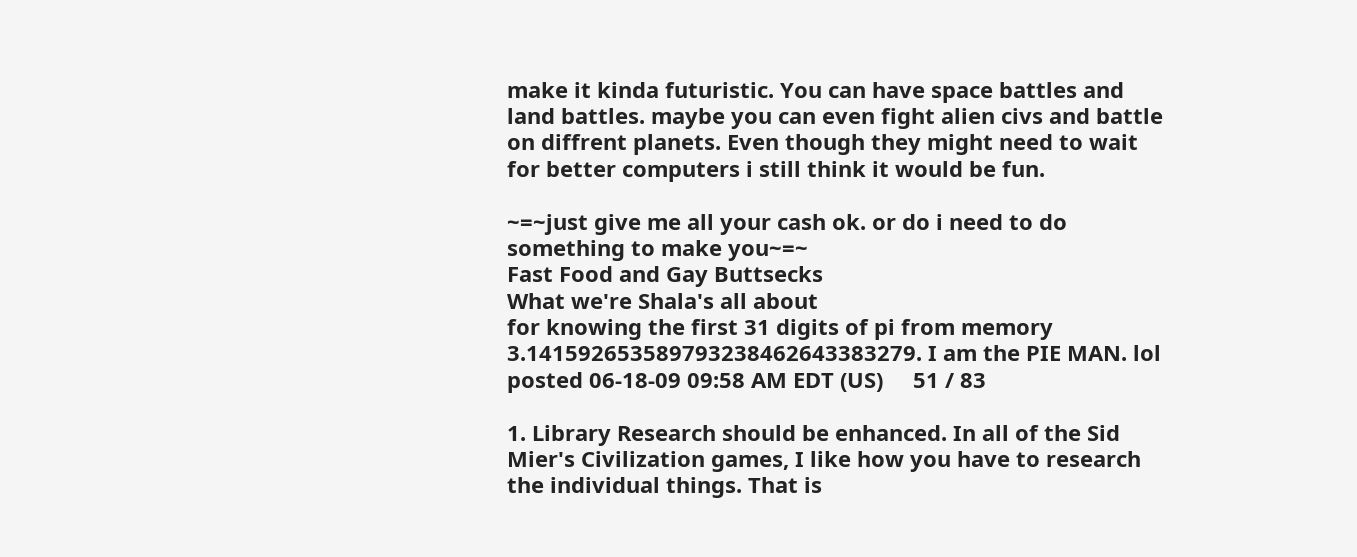make it kinda futuristic. You can have space battles and land battles. maybe you can even fight alien civs and battle on diffrent planets. Even though they might need to wait for better computers i still think it would be fun.

~=~just give me all your cash ok. or do i need to do something to make you~=~
Fast Food and Gay Buttsecks
What we're Shala's all about
for knowing the first 31 digits of pi from memory 3.141592653589793238462643383279. I am the PIE MAN. lol
posted 06-18-09 09:58 AM EDT (US)     51 / 83

1. Library Research should be enhanced. In all of the Sid Mier's Civilization games, I like how you have to research the individual things. That is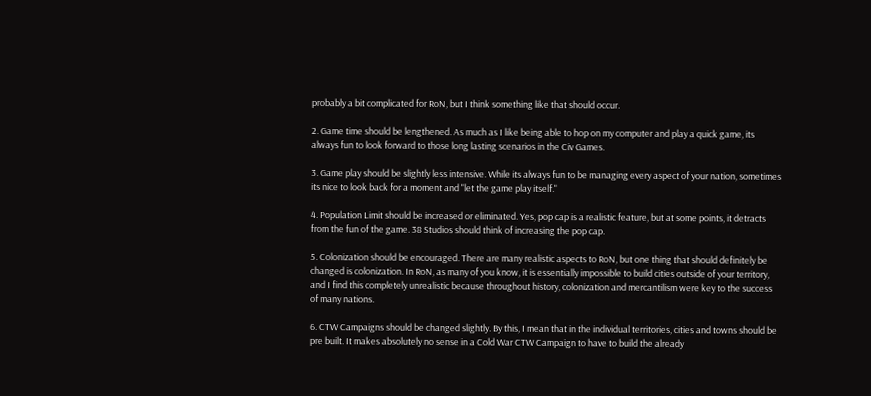probably a bit complicated for RoN, but I think something like that should occur.

2. Game time should be lengthened. As much as I like being able to hop on my computer and play a quick game, its always fun to look forward to those long lasting scenarios in the Civ Games.

3. Game play should be slightly less intensive. While its always fun to be managing every aspect of your nation, sometimes its nice to look back for a moment and "let the game play itself."

4. Population Limit should be increased or eliminated. Yes, pop cap is a realistic feature, but at some points, it detracts from the fun of the game. 38 Studios should think of increasing the pop cap.

5. Colonization should be encouraged. There are many realistic aspects to RoN, but one thing that should definitely be changed is colonization. In RoN, as many of you know, it is essentially impossible to build cities outside of your territory, and I find this completely unrealistic because throughout history, colonization and mercantilism were key to the success of many nations.

6. CTW Campaigns should be changed slightly. By this, I mean that in the individual territories, cities and towns should be pre built. It makes absolutely no sense in a Cold War CTW Campaign to have to build the already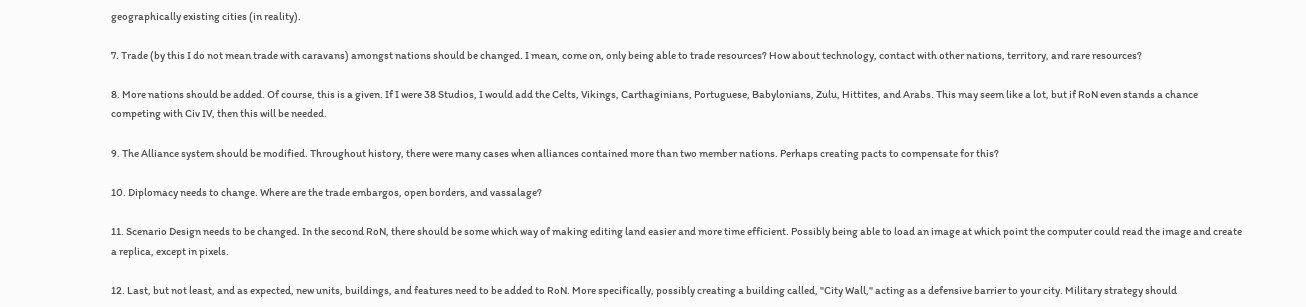geographically existing cities (in reality).

7. Trade (by this I do not mean trade with caravans) amongst nations should be changed. I mean, come on, only being able to trade resources? How about technology, contact with other nations, territory, and rare resources?

8. More nations should be added. Of course, this is a given. If I were 38 Studios, I would add the Celts, Vikings, Carthaginians, Portuguese, Babylonians, Zulu, Hittites, and Arabs. This may seem like a lot, but if RoN even stands a chance competing with Civ IV, then this will be needed.

9. The Alliance system should be modified. Throughout history, there were many cases when alliances contained more than two member nations. Perhaps creating pacts to compensate for this?

10. Diplomacy needs to change. Where are the trade embargos, open borders, and vassalage?

11. Scenario Design needs to be changed. In the second RoN, there should be some which way of making editing land easier and more time efficient. Possibly being able to load an image at which point the computer could read the image and create a replica, except in pixels.

12. Last, but not least, and as expected, new units, buildings, and features need to be added to RoN. More specifically, possibly creating a building called, "City Wall," acting as a defensive barrier to your city. Military strategy should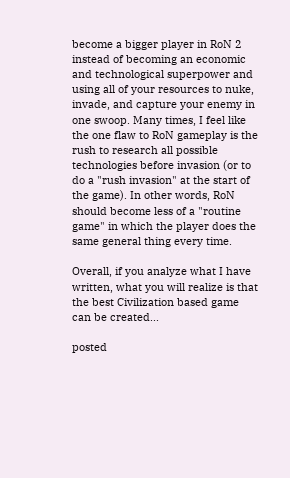become a bigger player in RoN 2 instead of becoming an economic and technological superpower and using all of your resources to nuke, invade, and capture your enemy in one swoop. Many times, I feel like the one flaw to RoN gameplay is the rush to research all possible technologies before invasion (or to do a "rush invasion" at the start of the game). In other words, RoN should become less of a "routine game" in which the player does the same general thing every time.

Overall, if you analyze what I have written, what you will realize is that the best Civilization based game can be created...

posted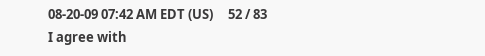08-20-09 07:42 AM EDT (US)     52 / 83
I agree with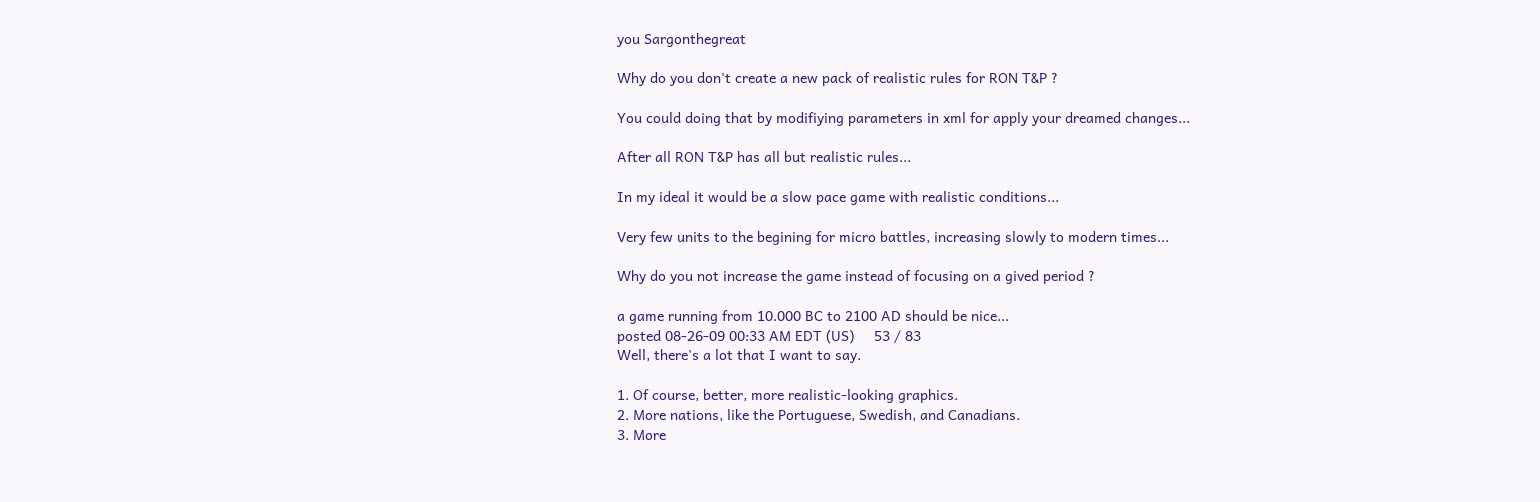you Sargonthegreat

Why do you don't create a new pack of realistic rules for RON T&P ?

You could doing that by modifiying parameters in xml for apply your dreamed changes...

After all RON T&P has all but realistic rules...

In my ideal it would be a slow pace game with realistic conditions...

Very few units to the begining for micro battles, increasing slowly to modern times...

Why do you not increase the game instead of focusing on a gived period ?

a game running from 10.000 BC to 2100 AD should be nice...
posted 08-26-09 00:33 AM EDT (US)     53 / 83
Well, there's a lot that I want to say.

1. Of course, better, more realistic-looking graphics.
2. More nations, like the Portuguese, Swedish, and Canadians.
3. More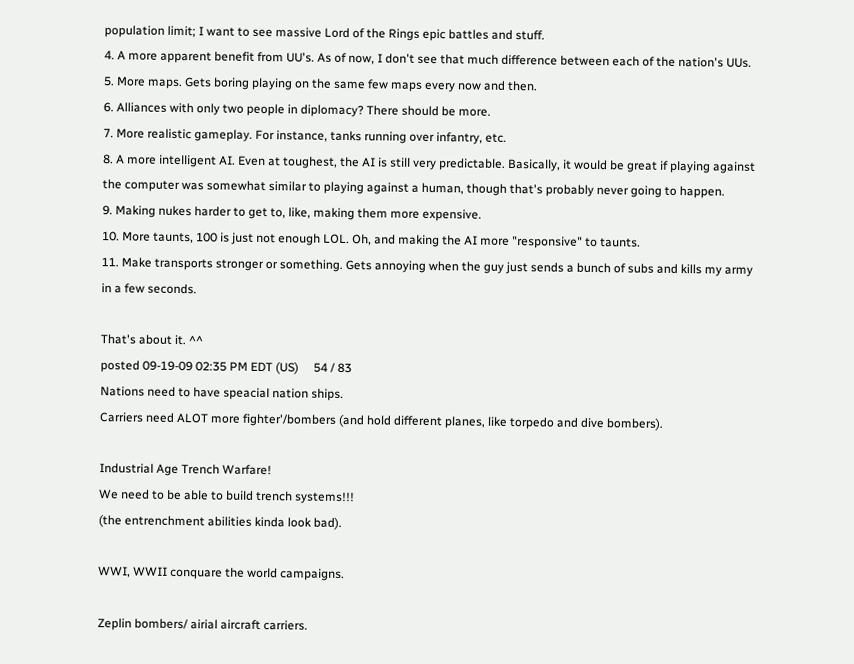population limit; I want to see massive Lord of the Rings epic battles and stuff.
4. A more apparent benefit from UU's. As of now, I don't see that much difference between each of the nation's UUs.
5. More maps. Gets boring playing on the same few maps every now and then.
6. Alliances with only two people in diplomacy? There should be more.
7. More realistic gameplay. For instance, tanks running over infantry, etc.
8. A more intelligent AI. Even at toughest, the AI is still very predictable. Basically, it would be great if playing against the computer was somewhat similar to playing against a human, though that's probably never going to happen.
9. Making nukes harder to get to, like, making them more expensive.
10. More taunts, 100 is just not enough LOL. Oh, and making the AI more "responsive" to taunts.
11. Make transports stronger or something. Gets annoying when the guy just sends a bunch of subs and kills my army in a few seconds.

That's about it. ^^
posted 09-19-09 02:35 PM EDT (US)     54 / 83
Nations need to have speacial nation ships.
Carriers need ALOT more fighter'/bombers (and hold different planes, like torpedo and dive bombers).

Industrial Age Trench Warfare!
We need to be able to build trench systems!!!
(the entrenchment abilities kinda look bad).

WWI, WWII conquare the world campaigns.

Zeplin bombers/ airial aircraft carriers.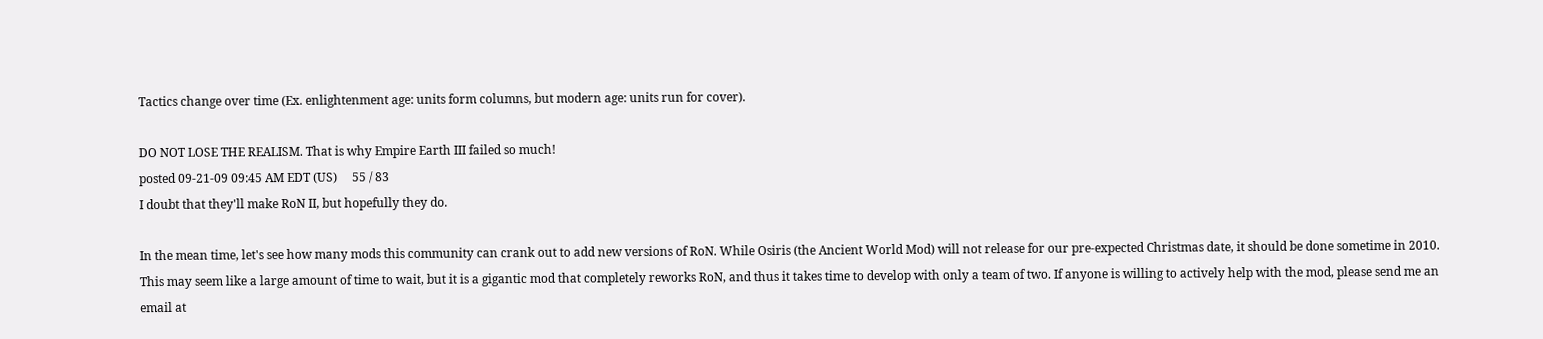Tactics change over time (Ex. enlightenment age: units form columns, but modern age: units run for cover).

DO NOT LOSE THE REALISM. That is why Empire Earth III failed so much!
posted 09-21-09 09:45 AM EDT (US)     55 / 83
I doubt that they'll make RoN II, but hopefully they do.

In the mean time, let's see how many mods this community can crank out to add new versions of RoN. While Osiris (the Ancient World Mod) will not release for our pre-expected Christmas date, it should be done sometime in 2010. This may seem like a large amount of time to wait, but it is a gigantic mod that completely reworks RoN, and thus it takes time to develop with only a team of two. If anyone is willing to actively help with the mod, please send me an email at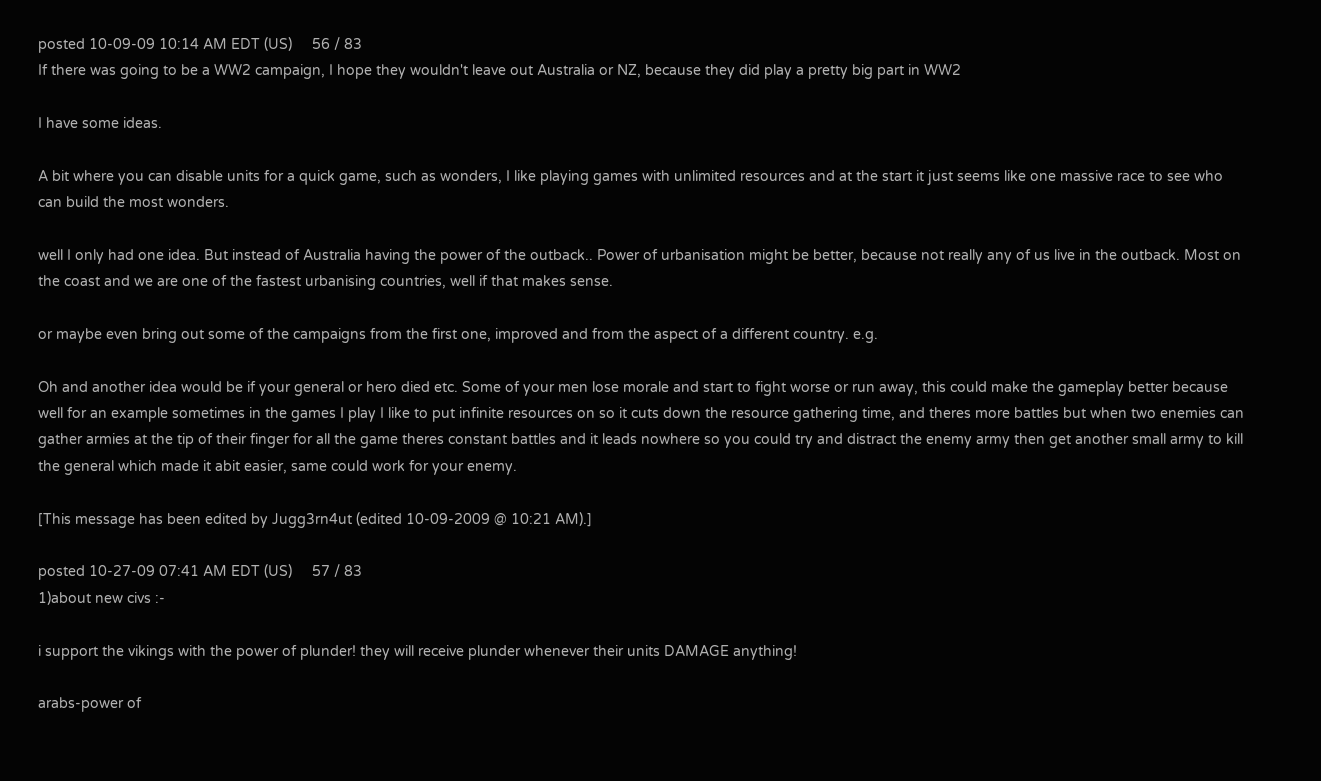posted 10-09-09 10:14 AM EDT (US)     56 / 83
If there was going to be a WW2 campaign, I hope they wouldn't leave out Australia or NZ, because they did play a pretty big part in WW2

I have some ideas.

A bit where you can disable units for a quick game, such as wonders, I like playing games with unlimited resources and at the start it just seems like one massive race to see who can build the most wonders.

well I only had one idea. But instead of Australia having the power of the outback.. Power of urbanisation might be better, because not really any of us live in the outback. Most on the coast and we are one of the fastest urbanising countries, well if that makes sense.

or maybe even bring out some of the campaigns from the first one, improved and from the aspect of a different country. e.g.

Oh and another idea would be if your general or hero died etc. Some of your men lose morale and start to fight worse or run away, this could make the gameplay better because well for an example sometimes in the games I play I like to put infinite resources on so it cuts down the resource gathering time, and theres more battles but when two enemies can gather armies at the tip of their finger for all the game theres constant battles and it leads nowhere so you could try and distract the enemy army then get another small army to kill the general which made it abit easier, same could work for your enemy.

[This message has been edited by Jugg3rn4ut (edited 10-09-2009 @ 10:21 AM).]

posted 10-27-09 07:41 AM EDT (US)     57 / 83
1)about new civs :-

i support the vikings with the power of plunder! they will receive plunder whenever their units DAMAGE anything!

arabs-power of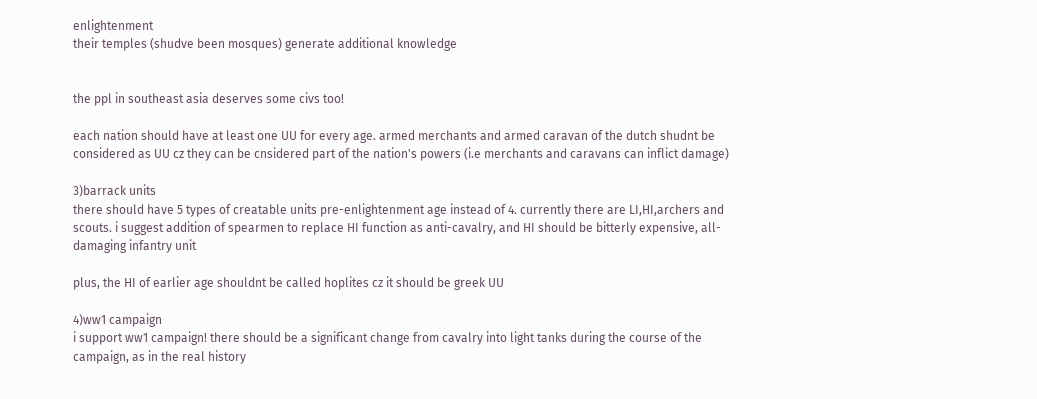enlightenment
their temples (shudve been mosques) generate additional knowledge


the ppl in southeast asia deserves some civs too!

each nation should have at least one UU for every age. armed merchants and armed caravan of the dutch shudnt be considered as UU cz they can be cnsidered part of the nation's powers (i.e merchants and caravans can inflict damage)

3)barrack units
there should have 5 types of creatable units pre-enlightenment age instead of 4. currently there are LI,HI,archers and scouts. i suggest addition of spearmen to replace HI function as anti-cavalry, and HI should be bitterly expensive, all-damaging infantry unit

plus, the HI of earlier age shouldnt be called hoplites cz it should be greek UU

4)ww1 campaign
i support ww1 campaign! there should be a significant change from cavalry into light tanks during the course of the campaign, as in the real history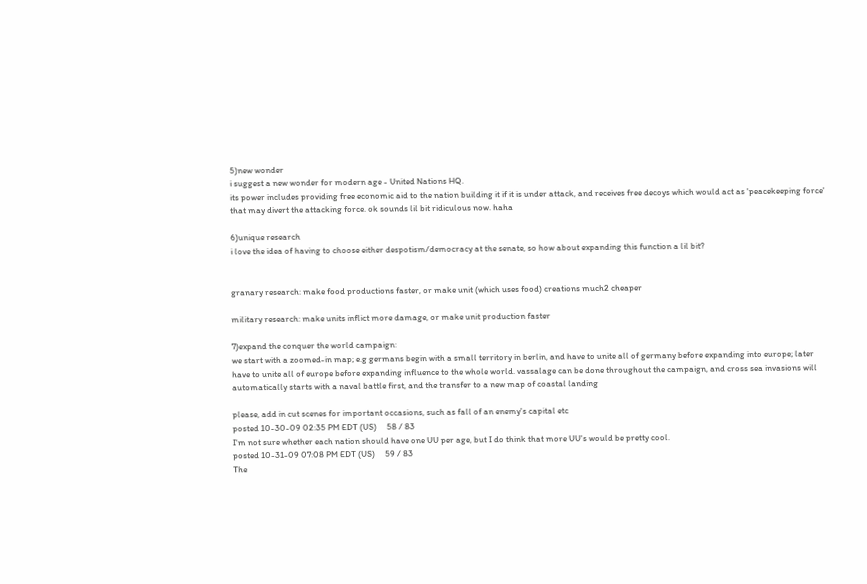5)new wonder
i suggest a new wonder for modern age - United Nations HQ.
its power includes providing free economic aid to the nation building it if it is under attack, and receives free decoys which would act as 'peacekeeping force' that may divert the attacking force. ok sounds lil bit ridiculous now. haha

6)unique research
i love the idea of having to choose either despotism/democracy at the senate, so how about expanding this function a lil bit?


granary research: make food productions faster, or make unit (which uses food) creations much2 cheaper

military research: make units inflict more damage, or make unit production faster

7)expand the conquer the world campaign:
we start with a zoomed-in map; e.g germans begin with a small territory in berlin, and have to unite all of germany before expanding into europe; later have to unite all of europe before expanding influence to the whole world. vassalage can be done throughout the campaign, and cross sea invasions will automatically starts with a naval battle first, and the transfer to a new map of coastal landing

please, add in cut scenes for important occasions, such as fall of an enemy's capital etc
posted 10-30-09 02:35 PM EDT (US)     58 / 83
I'm not sure whether each nation should have one UU per age, but I do think that more UU's would be pretty cool.
posted 10-31-09 07:08 PM EDT (US)     59 / 83
The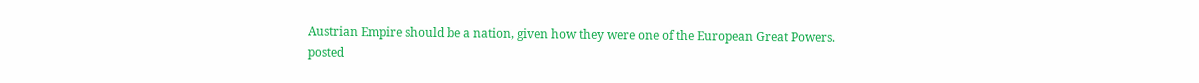Austrian Empire should be a nation, given how they were one of the European Great Powers.
posted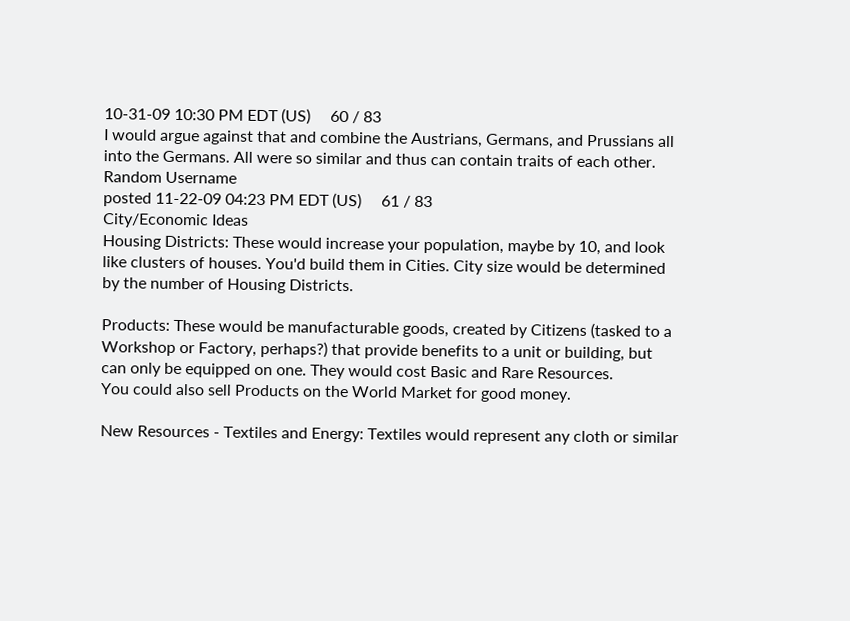10-31-09 10:30 PM EDT (US)     60 / 83
I would argue against that and combine the Austrians, Germans, and Prussians all into the Germans. All were so similar and thus can contain traits of each other.
Random Username
posted 11-22-09 04:23 PM EDT (US)     61 / 83
City/Economic Ideas
Housing Districts: These would increase your population, maybe by 10, and look like clusters of houses. You'd build them in Cities. City size would be determined by the number of Housing Districts.

Products: These would be manufacturable goods, created by Citizens (tasked to a Workshop or Factory, perhaps?) that provide benefits to a unit or building, but can only be equipped on one. They would cost Basic and Rare Resources.
You could also sell Products on the World Market for good money.

New Resources - Textiles and Energy: Textiles would represent any cloth or similar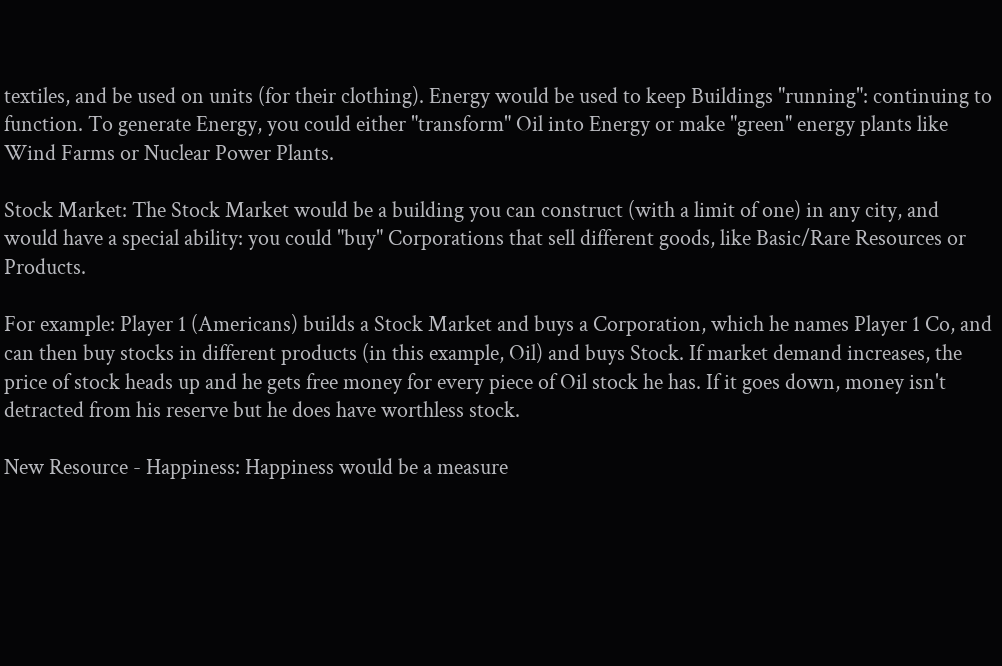textiles, and be used on units (for their clothing). Energy would be used to keep Buildings "running": continuing to function. To generate Energy, you could either "transform" Oil into Energy or make "green" energy plants like Wind Farms or Nuclear Power Plants.

Stock Market: The Stock Market would be a building you can construct (with a limit of one) in any city, and would have a special ability: you could "buy" Corporations that sell different goods, like Basic/Rare Resources or Products.

For example: Player 1 (Americans) builds a Stock Market and buys a Corporation, which he names Player 1 Co, and can then buy stocks in different products (in this example, Oil) and buys Stock. If market demand increases, the price of stock heads up and he gets free money for every piece of Oil stock he has. If it goes down, money isn't detracted from his reserve but he does have worthless stock.

New Resource - Happiness: Happiness would be a measure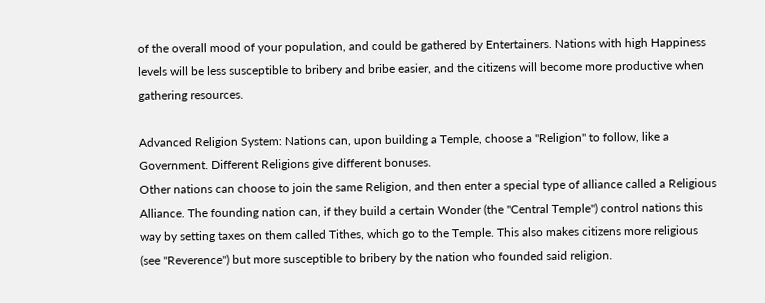of the overall mood of your population, and could be gathered by Entertainers. Nations with high Happiness levels will be less susceptible to bribery and bribe easier, and the citizens will become more productive when gathering resources.

Advanced Religion System: Nations can, upon building a Temple, choose a "Religion" to follow, like a Government. Different Religions give different bonuses.
Other nations can choose to join the same Religion, and then enter a special type of alliance called a Religious Alliance. The founding nation can, if they build a certain Wonder (the "Central Temple") control nations this way by setting taxes on them called Tithes, which go to the Temple. This also makes citizens more religious (see "Reverence") but more susceptible to bribery by the nation who founded said religion.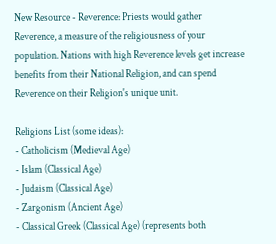New Resource - Reverence: Priests would gather Reverence, a measure of the religiousness of your population. Nations with high Reverence levels get increase benefits from their National Religion, and can spend Reverence on their Religion's unique unit.

Religions List (some ideas):
- Catholicism (Medieval Age)
- Islam (Classical Age)
- Judaism (Classical Age)
- Zargonism (Ancient Age)
- Classical Greek (Classical Age) (represents both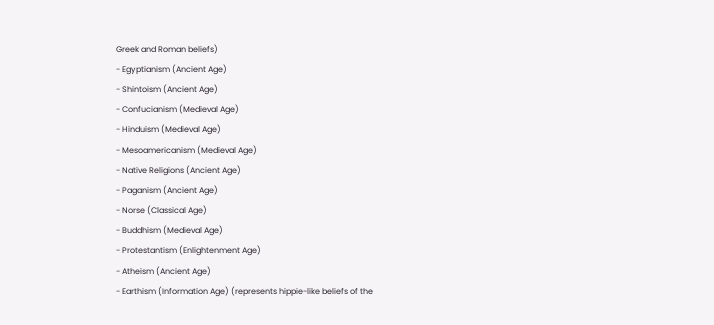Greek and Roman beliefs)
- Egyptianism (Ancient Age)
- Shintoism (Ancient Age)
- Confucianism (Medieval Age)
- Hinduism (Medieval Age)
- Mesoamericanism (Medieval Age)
- Native Religions (Ancient Age)
- Paganism (Ancient Age)
- Norse (Classical Age)
- Buddhism (Medieval Age)
- Protestantism (Enlightenment Age)
- Atheism (Ancient Age)
- Earthism (Information Age) (represents hippie-like beliefs of the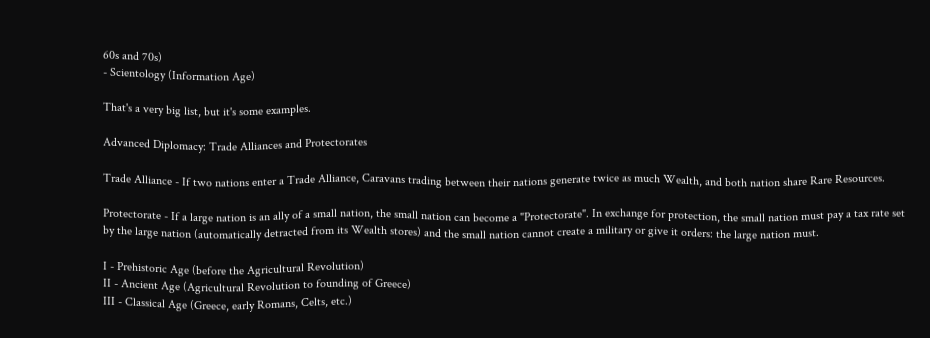60s and 70s)
- Scientology (Information Age)

That's a very big list, but it's some examples.

Advanced Diplomacy: Trade Alliances and Protectorates

Trade Alliance - If two nations enter a Trade Alliance, Caravans trading between their nations generate twice as much Wealth, and both nation share Rare Resources.

Protectorate - If a large nation is an ally of a small nation, the small nation can become a "Protectorate". In exchange for protection, the small nation must pay a tax rate set by the large nation (automatically detracted from its Wealth stores) and the small nation cannot create a military or give it orders: the large nation must.

I - Prehistoric Age (before the Agricultural Revolution)
II - Ancient Age (Agricultural Revolution to founding of Greece)
III - Classical Age (Greece, early Romans, Celts, etc.)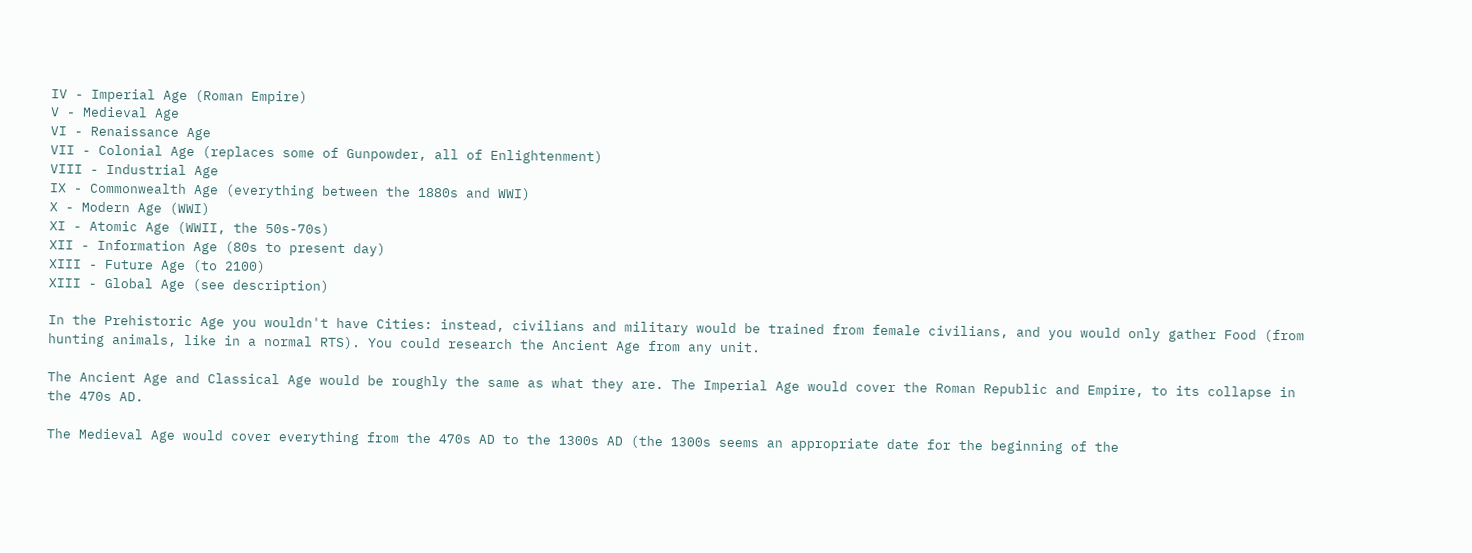IV - Imperial Age (Roman Empire)
V - Medieval Age
VI - Renaissance Age
VII - Colonial Age (replaces some of Gunpowder, all of Enlightenment)
VIII - Industrial Age
IX - Commonwealth Age (everything between the 1880s and WWI)
X - Modern Age (WWI)
XI - Atomic Age (WWII, the 50s-70s)
XII - Information Age (80s to present day)
XIII - Future Age (to 2100)
XIII - Global Age (see description)

In the Prehistoric Age you wouldn't have Cities: instead, civilians and military would be trained from female civilians, and you would only gather Food (from hunting animals, like in a normal RTS). You could research the Ancient Age from any unit.

The Ancient Age and Classical Age would be roughly the same as what they are. The Imperial Age would cover the Roman Republic and Empire, to its collapse in the 470s AD.

The Medieval Age would cover everything from the 470s AD to the 1300s AD (the 1300s seems an appropriate date for the beginning of the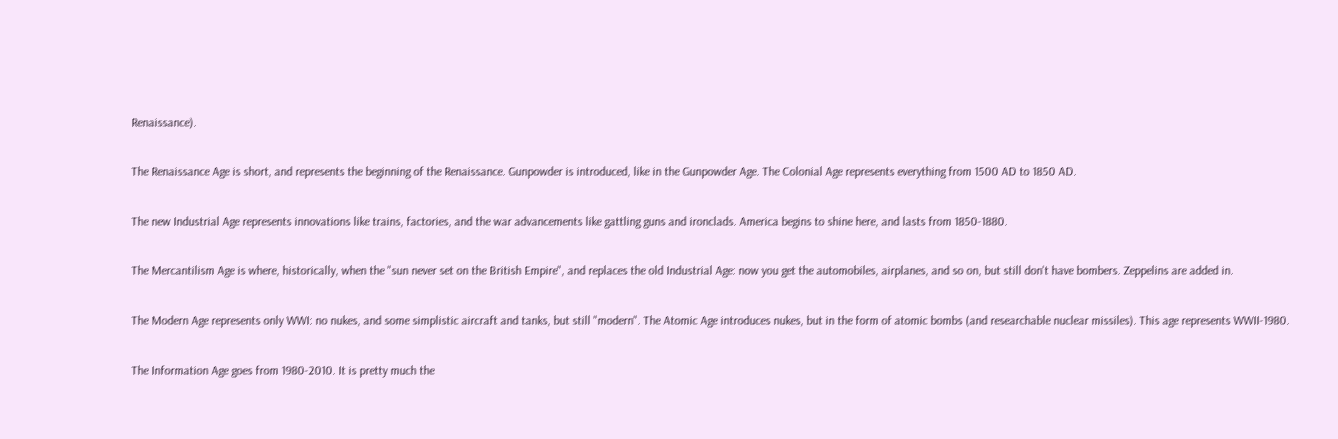Renaissance).

The Renaissance Age is short, and represents the beginning of the Renaissance. Gunpowder is introduced, like in the Gunpowder Age. The Colonial Age represents everything from 1500 AD to 1850 AD.

The new Industrial Age represents innovations like trains, factories, and the war advancements like gattling guns and ironclads. America begins to shine here, and lasts from 1850-1880.

The Mercantilism Age is where, historically, when the "sun never set on the British Empire", and replaces the old Industrial Age: now you get the automobiles, airplanes, and so on, but still don't have bombers. Zeppelins are added in.

The Modern Age represents only WWI: no nukes, and some simplistic aircraft and tanks, but still "modern". The Atomic Age introduces nukes, but in the form of atomic bombs (and researchable nuclear missiles). This age represents WWII-1980.

The Information Age goes from 1980-2010. It is pretty much the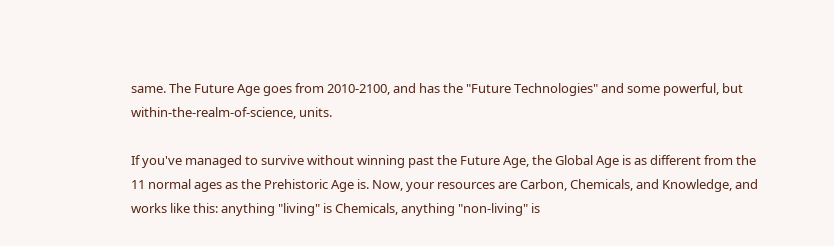same. The Future Age goes from 2010-2100, and has the "Future Technologies" and some powerful, but within-the-realm-of-science, units.

If you've managed to survive without winning past the Future Age, the Global Age is as different from the 11 normal ages as the Prehistoric Age is. Now, your resources are Carbon, Chemicals, and Knowledge, and works like this: anything "living" is Chemicals, anything "non-living" is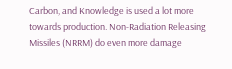Carbon, and Knowledge is used a lot more towards production. Non-Radiation Releasing Missiles (NRRM) do even more damage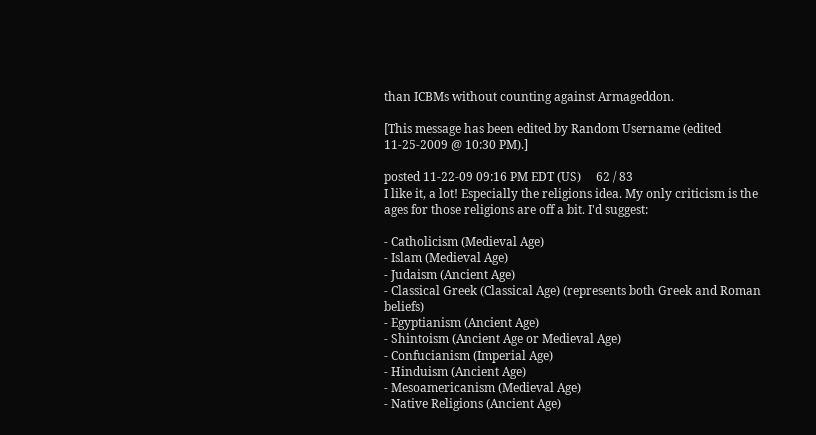than ICBMs without counting against Armageddon.

[This message has been edited by Random Username (edited 11-25-2009 @ 10:30 PM).]

posted 11-22-09 09:16 PM EDT (US)     62 / 83
I like it, a lot! Especially the religions idea. My only criticism is the ages for those religions are off a bit. I'd suggest:

- Catholicism (Medieval Age)
- Islam (Medieval Age)
- Judaism (Ancient Age)
- Classical Greek (Classical Age) (represents both Greek and Roman beliefs)
- Egyptianism (Ancient Age)
- Shintoism (Ancient Age or Medieval Age)
- Confucianism (Imperial Age)
- Hinduism (Ancient Age)
- Mesoamericanism (Medieval Age)
- Native Religions (Ancient Age)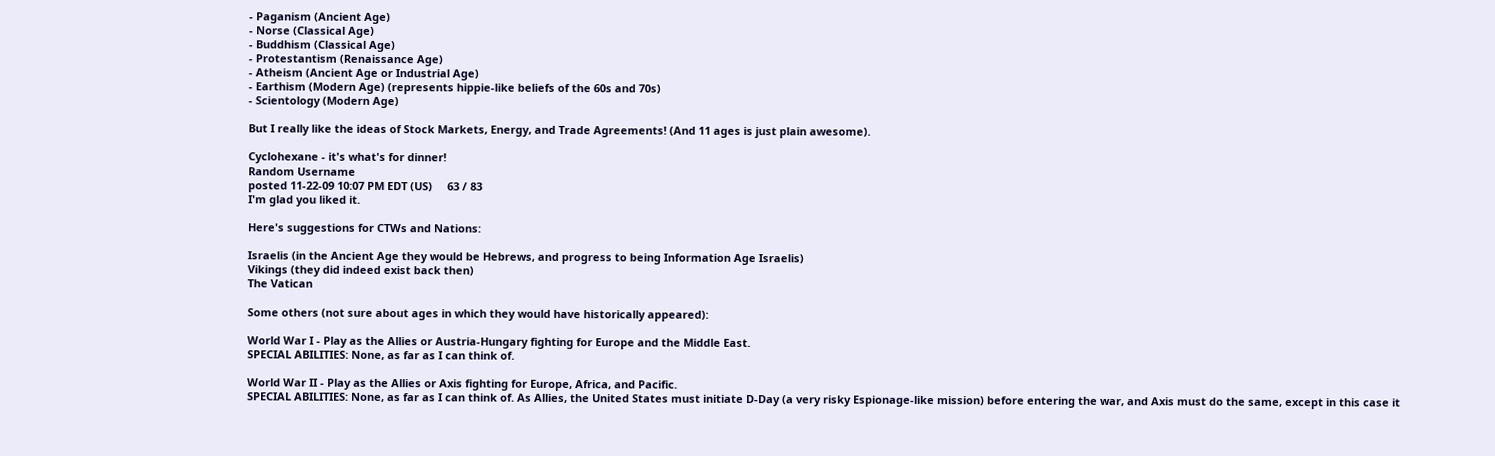- Paganism (Ancient Age)
- Norse (Classical Age)
- Buddhism (Classical Age)
- Protestantism (Renaissance Age)
- Atheism (Ancient Age or Industrial Age)
- Earthism (Modern Age) (represents hippie-like beliefs of the 60s and 70s)
- Scientology (Modern Age)

But I really like the ideas of Stock Markets, Energy, and Trade Agreements! (And 11 ages is just plain awesome).

Cyclohexane - it's what's for dinner!
Random Username
posted 11-22-09 10:07 PM EDT (US)     63 / 83
I'm glad you liked it.

Here's suggestions for CTWs and Nations:

Israelis (in the Ancient Age they would be Hebrews, and progress to being Information Age Israelis)
Vikings (they did indeed exist back then)
The Vatican

Some others (not sure about ages in which they would have historically appeared):

World War I - Play as the Allies or Austria-Hungary fighting for Europe and the Middle East.
SPECIAL ABILITIES: None, as far as I can think of.

World War II - Play as the Allies or Axis fighting for Europe, Africa, and Pacific.
SPECIAL ABILITIES: None, as far as I can think of. As Allies, the United States must initiate D-Day (a very risky Espionage-like mission) before entering the war, and Axis must do the same, except in this case it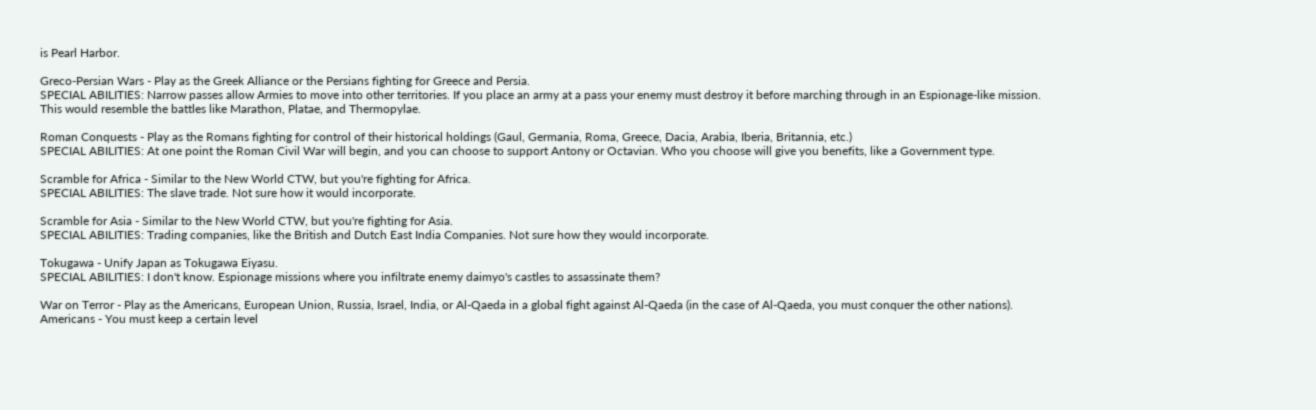is Pearl Harbor.

Greco-Persian Wars - Play as the Greek Alliance or the Persians fighting for Greece and Persia.
SPECIAL ABILITIES: Narrow passes allow Armies to move into other territories. If you place an army at a pass your enemy must destroy it before marching through in an Espionage-like mission. This would resemble the battles like Marathon, Platae, and Thermopylae.

Roman Conquests - Play as the Romans fighting for control of their historical holdings (Gaul, Germania, Roma, Greece, Dacia, Arabia, Iberia, Britannia, etc.)
SPECIAL ABILITIES: At one point the Roman Civil War will begin, and you can choose to support Antony or Octavian. Who you choose will give you benefits, like a Government type.

Scramble for Africa - Similar to the New World CTW, but you're fighting for Africa.
SPECIAL ABILITIES: The slave trade. Not sure how it would incorporate.

Scramble for Asia - Similar to the New World CTW, but you're fighting for Asia.
SPECIAL ABILITIES: Trading companies, like the British and Dutch East India Companies. Not sure how they would incorporate.

Tokugawa - Unify Japan as Tokugawa Eiyasu.
SPECIAL ABILITIES: I don't know. Espionage missions where you infiltrate enemy daimyo's castles to assassinate them?

War on Terror - Play as the Americans, European Union, Russia, Israel, India, or Al-Qaeda in a global fight against Al-Qaeda (in the case of Al-Qaeda, you must conquer the other nations).
Americans - You must keep a certain level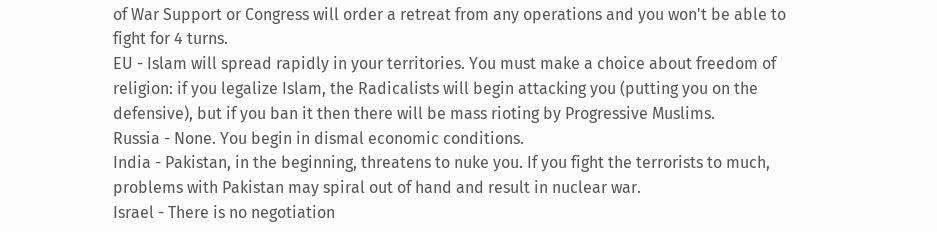of War Support or Congress will order a retreat from any operations and you won't be able to fight for 4 turns.
EU - Islam will spread rapidly in your territories. You must make a choice about freedom of religion: if you legalize Islam, the Radicalists will begin attacking you (putting you on the defensive), but if you ban it then there will be mass rioting by Progressive Muslims.
Russia - None. You begin in dismal economic conditions.
India - Pakistan, in the beginning, threatens to nuke you. If you fight the terrorists to much, problems with Pakistan may spiral out of hand and result in nuclear war.
Israel - There is no negotiation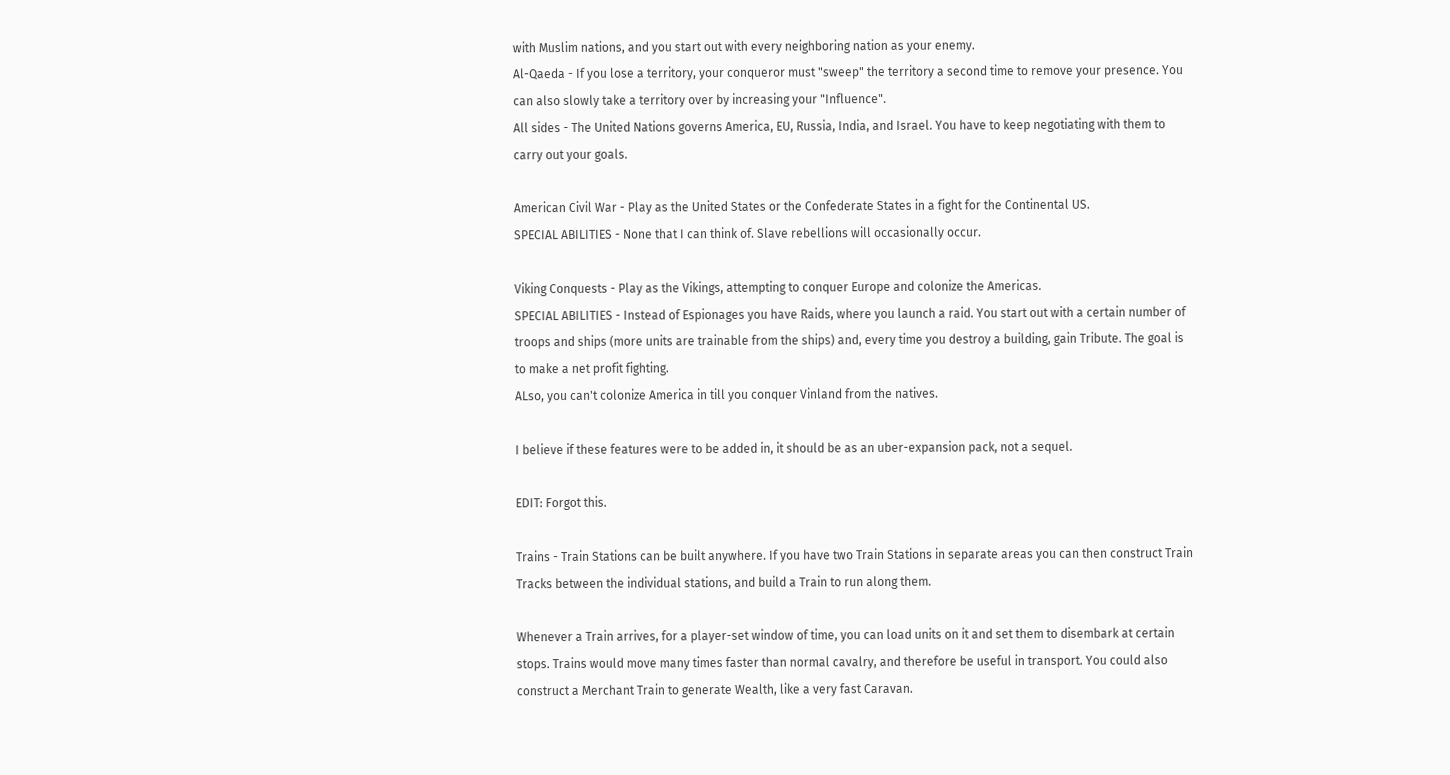with Muslim nations, and you start out with every neighboring nation as your enemy.
Al-Qaeda - If you lose a territory, your conqueror must "sweep" the territory a second time to remove your presence. You can also slowly take a territory over by increasing your "Influence".
All sides - The United Nations governs America, EU, Russia, India, and Israel. You have to keep negotiating with them to carry out your goals.

American Civil War - Play as the United States or the Confederate States in a fight for the Continental US.
SPECIAL ABILITIES - None that I can think of. Slave rebellions will occasionally occur.

Viking Conquests - Play as the Vikings, attempting to conquer Europe and colonize the Americas.
SPECIAL ABILITIES - Instead of Espionages you have Raids, where you launch a raid. You start out with a certain number of troops and ships (more units are trainable from the ships) and, every time you destroy a building, gain Tribute. The goal is to make a net profit fighting.
ALso, you can't colonize America in till you conquer Vinland from the natives.

I believe if these features were to be added in, it should be as an uber-expansion pack, not a sequel.

EDIT: Forgot this.

Trains - Train Stations can be built anywhere. If you have two Train Stations in separate areas you can then construct Train Tracks between the individual stations, and build a Train to run along them.

Whenever a Train arrives, for a player-set window of time, you can load units on it and set them to disembark at certain stops. Trains would move many times faster than normal cavalry, and therefore be useful in transport. You could also construct a Merchant Train to generate Wealth, like a very fast Caravan.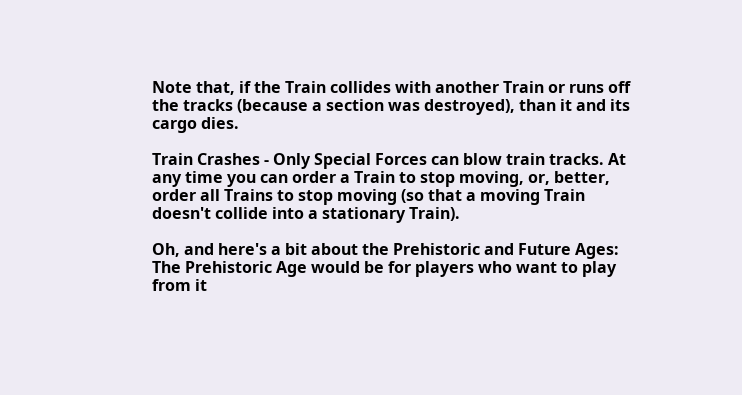Note that, if the Train collides with another Train or runs off the tracks (because a section was destroyed), than it and its cargo dies.

Train Crashes - Only Special Forces can blow train tracks. At any time you can order a Train to stop moving, or, better, order all Trains to stop moving (so that a moving Train doesn't collide into a stationary Train).

Oh, and here's a bit about the Prehistoric and Future Ages:
The Prehistoric Age would be for players who want to play from it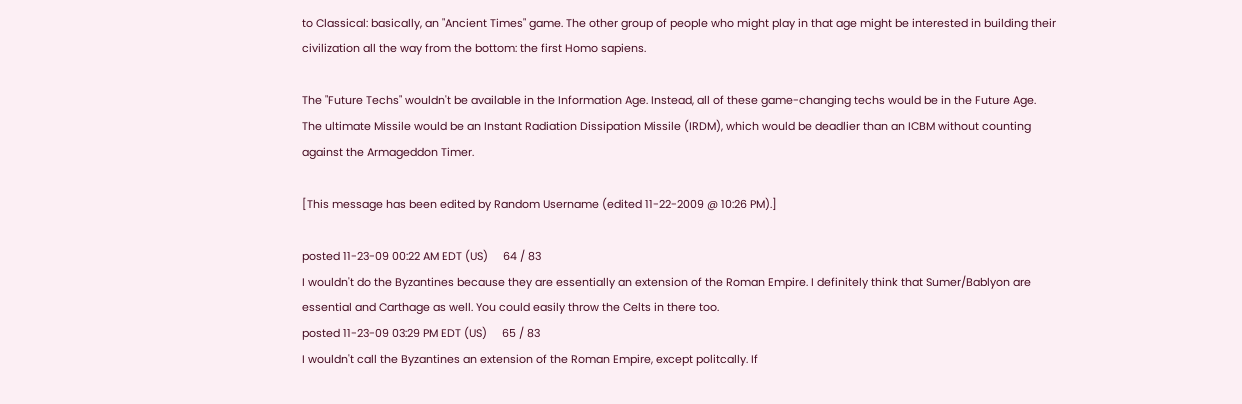to Classical: basically, an "Ancient Times" game. The other group of people who might play in that age might be interested in building their civilization all the way from the bottom: the first Homo sapiens.

The "Future Techs" wouldn't be available in the Information Age. Instead, all of these game-changing techs would be in the Future Age. The ultimate Missile would be an Instant Radiation Dissipation Missile (IRDM), which would be deadlier than an ICBM without counting against the Armageddon Timer.

[This message has been edited by Random Username (edited 11-22-2009 @ 10:26 PM).]

posted 11-23-09 00:22 AM EDT (US)     64 / 83
I wouldn't do the Byzantines because they are essentially an extension of the Roman Empire. I definitely think that Sumer/Bablyon are essential and Carthage as well. You could easily throw the Celts in there too.
posted 11-23-09 03:29 PM EDT (US)     65 / 83
I wouldn't call the Byzantines an extension of the Roman Empire, except politcally. If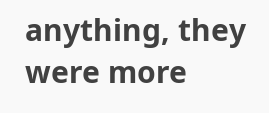anything, they were more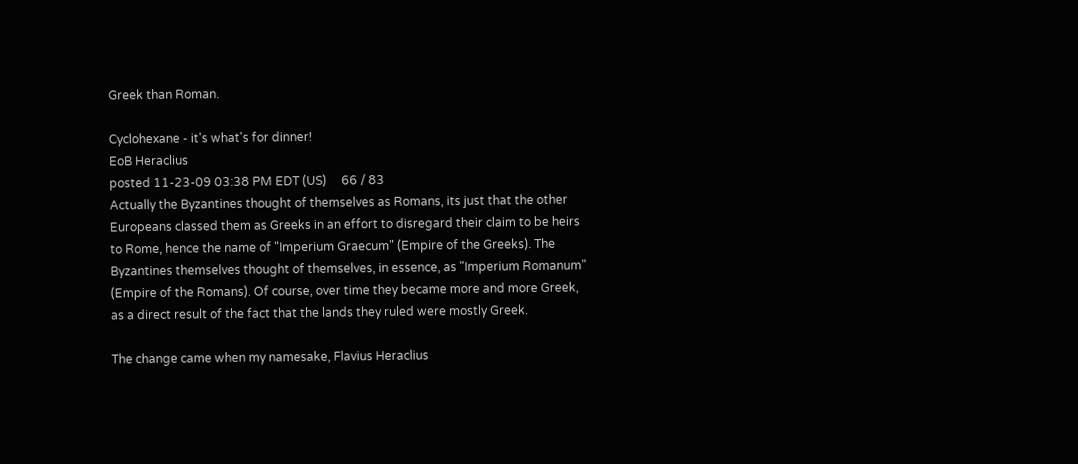Greek than Roman.

Cyclohexane - it's what's for dinner!
EoB Heraclius
posted 11-23-09 03:38 PM EDT (US)     66 / 83
Actually the Byzantines thought of themselves as Romans, its just that the other Europeans classed them as Greeks in an effort to disregard their claim to be heirs to Rome, hence the name of "Imperium Graecum" (Empire of the Greeks). The Byzantines themselves thought of themselves, in essence, as "Imperium Romanum" (Empire of the Romans). Of course, over time they became more and more Greek, as a direct result of the fact that the lands they ruled were mostly Greek.

The change came when my namesake, Flavius Heraclius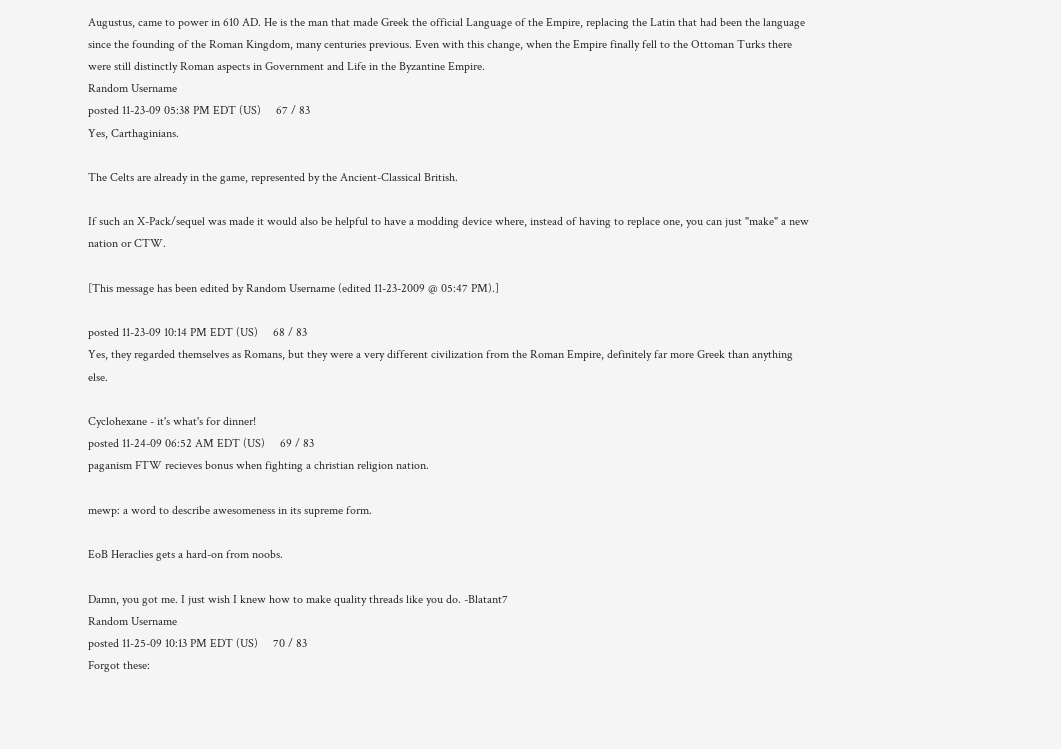Augustus, came to power in 610 AD. He is the man that made Greek the official Language of the Empire, replacing the Latin that had been the language since the founding of the Roman Kingdom, many centuries previous. Even with this change, when the Empire finally fell to the Ottoman Turks there were still distinctly Roman aspects in Government and Life in the Byzantine Empire.
Random Username
posted 11-23-09 05:38 PM EDT (US)     67 / 83
Yes, Carthaginians.

The Celts are already in the game, represented by the Ancient-Classical British.

If such an X-Pack/sequel was made it would also be helpful to have a modding device where, instead of having to replace one, you can just "make" a new nation or CTW.

[This message has been edited by Random Username (edited 11-23-2009 @ 05:47 PM).]

posted 11-23-09 10:14 PM EDT (US)     68 / 83
Yes, they regarded themselves as Romans, but they were a very different civilization from the Roman Empire, definitely far more Greek than anything else.

Cyclohexane - it's what's for dinner!
posted 11-24-09 06:52 AM EDT (US)     69 / 83
paganism FTW recieves bonus when fighting a christian religion nation.

mewp: a word to describe awesomeness in its supreme form.

EoB Heraclies gets a hard-on from noobs.

Damn, you got me. I just wish I knew how to make quality threads like you do. -Blatant7
Random Username
posted 11-25-09 10:13 PM EDT (US)     70 / 83
Forgot these: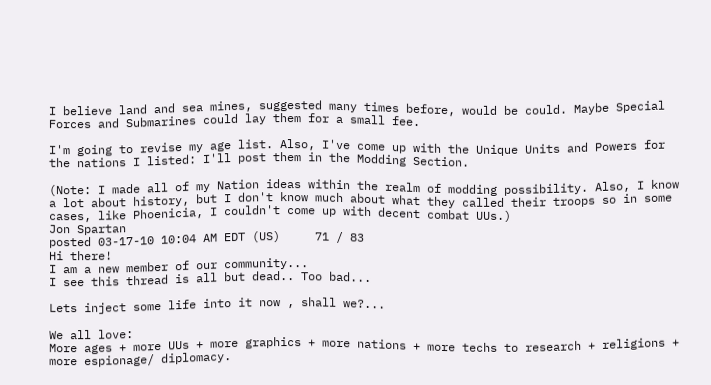I believe land and sea mines, suggested many times before, would be could. Maybe Special Forces and Submarines could lay them for a small fee.

I'm going to revise my age list. Also, I've come up with the Unique Units and Powers for the nations I listed: I'll post them in the Modding Section.

(Note: I made all of my Nation ideas within the realm of modding possibility. Also, I know a lot about history, but I don't know much about what they called their troops so in some cases, like Phoenicia, I couldn't come up with decent combat UUs.)
Jon Spartan
posted 03-17-10 10:04 AM EDT (US)     71 / 83
Hi there!
I am a new member of our community...
I see this thread is all but dead.. Too bad...

Lets inject some life into it now , shall we?...

We all love:
More ages + more UUs + more graphics + more nations + more techs to research + religions + more espionage/ diplomacy.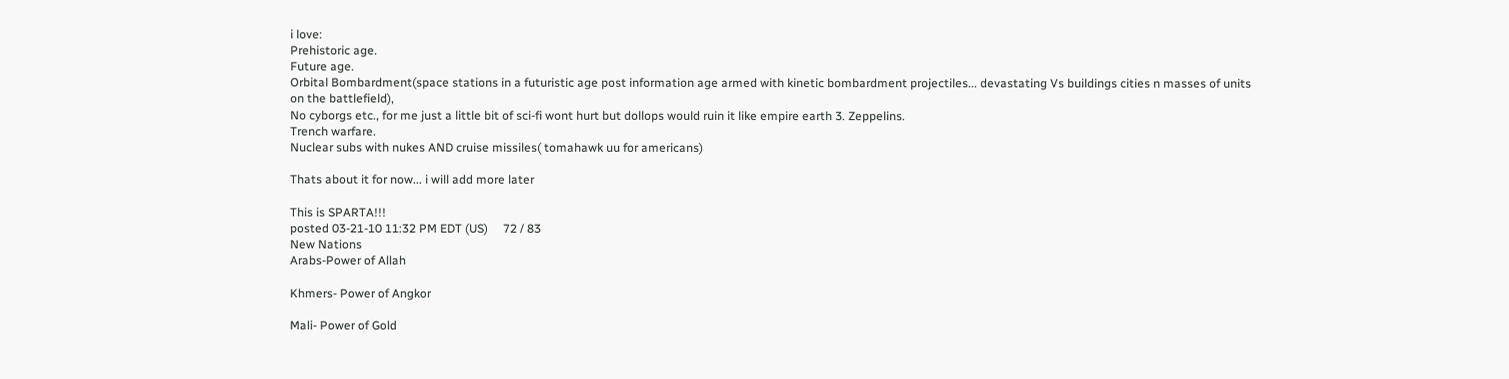i love:
Prehistoric age.
Future age.
Orbital Bombardment(space stations in a futuristic age post information age armed with kinetic bombardment projectiles... devastating Vs buildings cities n masses of units on the battlefield),
No cyborgs etc., for me just a little bit of sci-fi wont hurt but dollops would ruin it like empire earth 3. Zeppelins.
Trench warfare.
Nuclear subs with nukes AND cruise missiles( tomahawk uu for americans)

Thats about it for now... i will add more later

This is SPARTA!!!
posted 03-21-10 11:32 PM EDT (US)     72 / 83
New Nations
Arabs-Power of Allah

Khmers- Power of Angkor

Mali- Power of Gold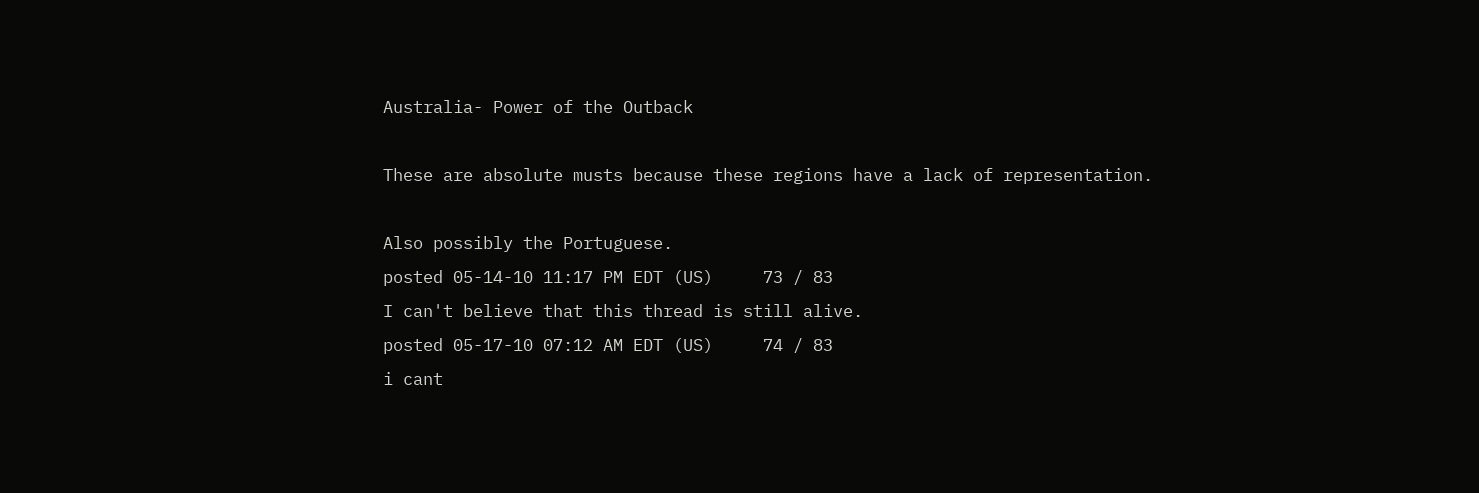Australia- Power of the Outback

These are absolute musts because these regions have a lack of representation.

Also possibly the Portuguese.
posted 05-14-10 11:17 PM EDT (US)     73 / 83
I can't believe that this thread is still alive.
posted 05-17-10 07:12 AM EDT (US)     74 / 83
i cant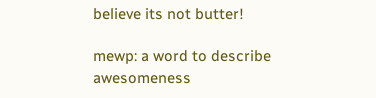believe its not butter!

mewp: a word to describe awesomeness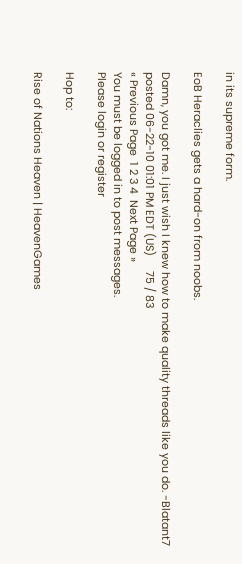in its supreme form.

EoB Heraclies gets a hard-on from noobs.

Damn, you got me. I just wish I knew how to make quality threads like you do. -Blatant7
posted 06-22-10 01:01 PM EDT (US)     75 / 83
« Previous Page  1 2 3 4  Next Page »
You must be logged in to post messages.
Please login or register

Hop to:

Rise of Nations Heaven | HeavenGames